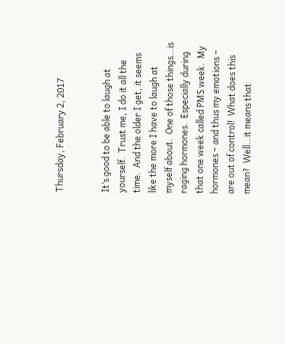Thursday, February 2, 2017


It’s good to be able to laugh at yourself.  Trust me, I do it all the time.  And the older I get, it seems like the more I have to laugh at myself about.  One of those things…is raging hormones.  Especially during that one week called PMS week.  My hormones – and thus my emotions – are out of control!  What does this mean?  Well…it means that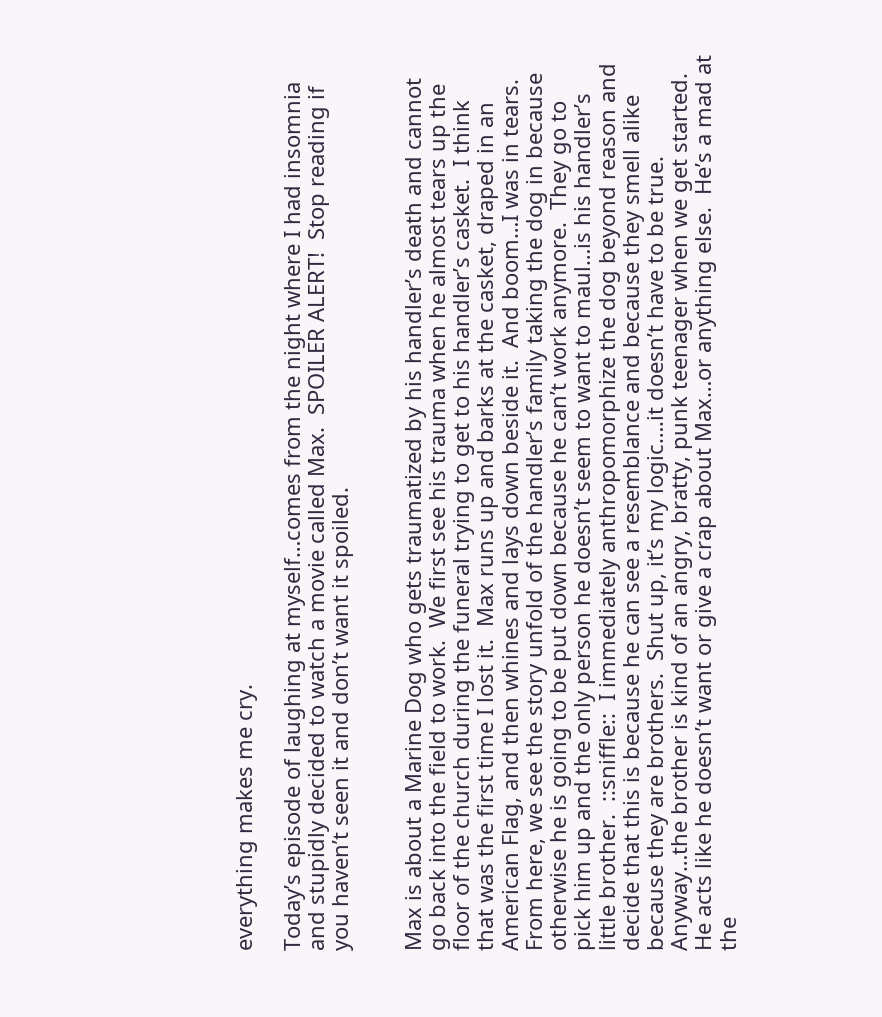everything makes me cry.

Today’s episode of laughing at myself…comes from the night where I had insomnia and stupidly decided to watch a movie called Max.  SPOILER ALERT!  Stop reading if you haven’t seen it and don’t want it spoiled.


Max is about a Marine Dog who gets traumatized by his handler’s death and cannot go back into the field to work.  We first see his trauma when he almost tears up the floor of the church during the funeral trying to get to his handler’s casket.  I think that was the first time I lost it.  Max runs up and barks at the casket, draped in an American Flag, and then whines and lays down beside it.  And boom…I was in tears.  From here, we see the story unfold of the handler’s family taking the dog in because otherwise he is going to be put down because he can’t work anymore.  They go to pick him up and the only person he doesn’t seem to want to maul…is his handler’s little brother.  ::sniffle::  I immediately anthropomorphize the dog beyond reason and decide that this is because he can see a resemblance and because they smell alike because they are brothers.  Shut up, it’s my logic….it doesn’t have to be true.  Anyway…the brother is kind of an angry, bratty, punk teenager when we get started.  He acts like he doesn’t want or give a crap about Max…or anything else.  He’s a mad at the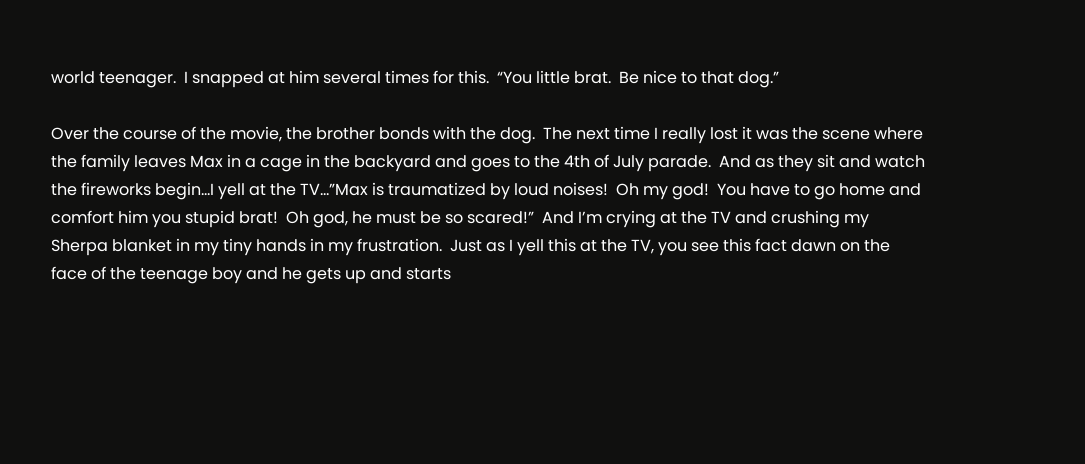world teenager.  I snapped at him several times for this.  “You little brat.  Be nice to that dog.”

Over the course of the movie, the brother bonds with the dog.  The next time I really lost it was the scene where the family leaves Max in a cage in the backyard and goes to the 4th of July parade.  And as they sit and watch the fireworks begin…I yell at the TV…”Max is traumatized by loud noises!  Oh my god!  You have to go home and comfort him you stupid brat!  Oh god, he must be so scared!”  And I’m crying at the TV and crushing my Sherpa blanket in my tiny hands in my frustration.  Just as I yell this at the TV, you see this fact dawn on the face of the teenage boy and he gets up and starts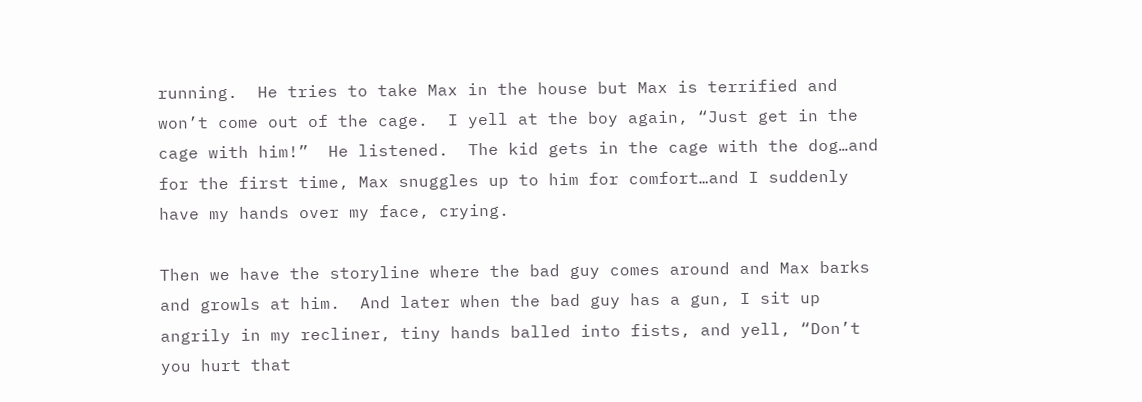running.  He tries to take Max in the house but Max is terrified and won’t come out of the cage.  I yell at the boy again, “Just get in the cage with him!”  He listened.  The kid gets in the cage with the dog…and for the first time, Max snuggles up to him for comfort…and I suddenly have my hands over my face, crying.

Then we have the storyline where the bad guy comes around and Max barks and growls at him.  And later when the bad guy has a gun, I sit up angrily in my recliner, tiny hands balled into fists, and yell, “Don’t you hurt that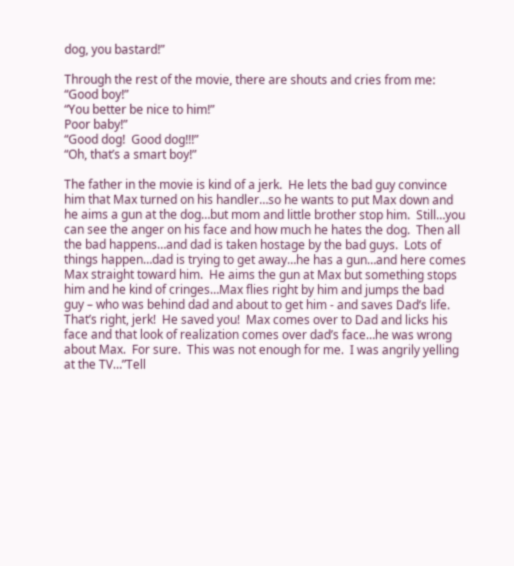dog, you bastard!”

Through the rest of the movie, there are shouts and cries from me:
“Good boy!”
“You better be nice to him!”
Poor baby!”
“Good dog!  Good dog!!!”
“Oh, that’s a smart boy!”

The father in the movie is kind of a jerk.  He lets the bad guy convince him that Max turned on his handler…so he wants to put Max down and he aims a gun at the dog…but mom and little brother stop him.  Still…you can see the anger on his face and how much he hates the dog.  Then all the bad happens…and dad is taken hostage by the bad guys.  Lots of things happen…dad is trying to get away…he has a gun…and here comes Max straight toward him.  He aims the gun at Max but something stops him and he kind of cringes…Max flies right by him and jumps the bad guy – who was behind dad and about to get him - and saves Dad’s life.  That’s right, jerk!  He saved you!  Max comes over to Dad and licks his face and that look of realization comes over dad’s face…he was wrong about Max.  For sure.  This was not enough for me.  I was angrily yelling at the TV…”Tell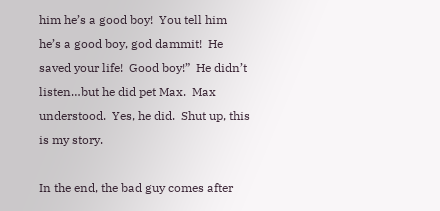him he’s a good boy!  You tell him he’s a good boy, god dammit!  He saved your life!  Good boy!”  He didn’t listen…but he did pet Max.  Max understood.  Yes, he did.  Shut up, this is my story.

In the end, the bad guy comes after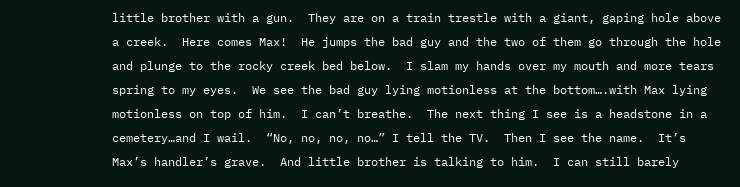little brother with a gun.  They are on a train trestle with a giant, gaping hole above a creek.  Here comes Max!  He jumps the bad guy and the two of them go through the hole and plunge to the rocky creek bed below.  I slam my hands over my mouth and more tears spring to my eyes.  We see the bad guy lying motionless at the bottom….with Max lying motionless on top of him.  I can’t breathe.  The next thing I see is a headstone in a cemetery…and I wail.  “No, no, no, no…” I tell the TV.  Then I see the name.  It’s Max’s handler’s grave.  And little brother is talking to him.  I can still barely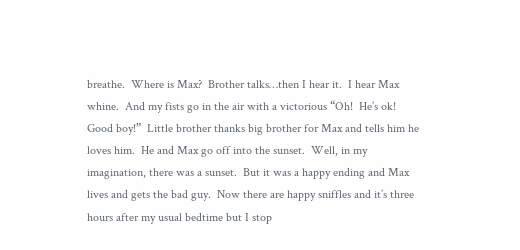breathe.  Where is Max?  Brother talks…then I hear it.  I hear Max whine.  And my fists go in the air with a victorious “Oh!  He’s ok!  Good boy!”  Little brother thanks big brother for Max and tells him he loves him.  He and Max go off into the sunset.  Well, in my imagination, there was a sunset.  But it was a happy ending and Max lives and gets the bad guy.  Now there are happy sniffles and it’s three hours after my usual bedtime but I stop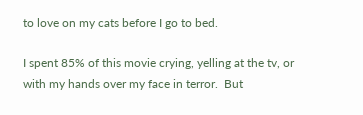to love on my cats before I go to bed.

I spent 85% of this movie crying, yelling at the tv, or with my hands over my face in terror.  But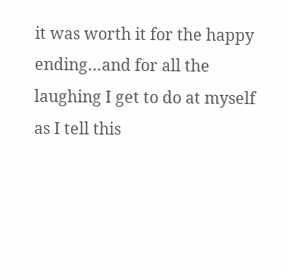it was worth it for the happy ending…and for all the laughing I get to do at myself as I tell this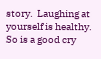story.  Laughing at yourself is healthy.  So is a good cry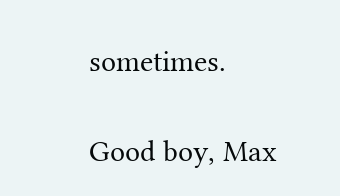sometimes.

Good boy, Max